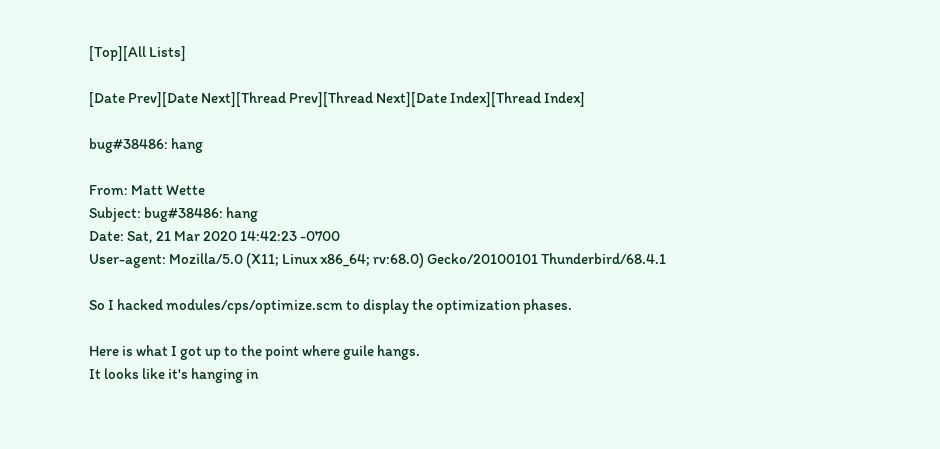[Top][All Lists]

[Date Prev][Date Next][Thread Prev][Thread Next][Date Index][Thread Index]

bug#38486: hang

From: Matt Wette
Subject: bug#38486: hang
Date: Sat, 21 Mar 2020 14:42:23 -0700
User-agent: Mozilla/5.0 (X11; Linux x86_64; rv:68.0) Gecko/20100101 Thunderbird/68.4.1

So I hacked modules/cps/optimize.scm to display the optimization phases.

Here is what I got up to the point where guile hangs.
It looks like it's hanging in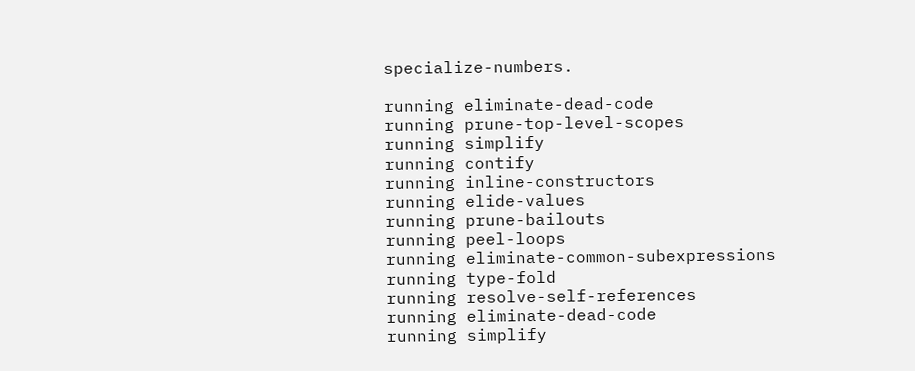specialize-numbers.

running eliminate-dead-code
running prune-top-level-scopes
running simplify
running contify
running inline-constructors
running elide-values
running prune-bailouts
running peel-loops
running eliminate-common-subexpressions
running type-fold
running resolve-self-references
running eliminate-dead-code
running simplify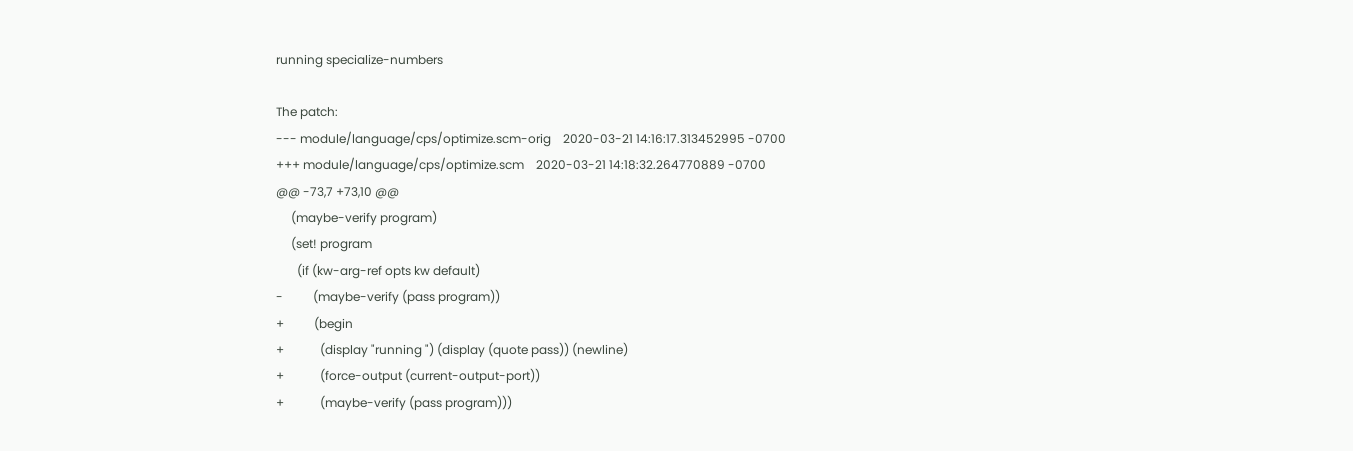running specialize-numbers

The patch:
--- module/language/cps/optimize.scm-orig    2020-03-21 14:16:17.313452995 -0700
+++ module/language/cps/optimize.scm    2020-03-21 14:18:32.264770889 -0700
@@ -73,7 +73,10 @@
     (maybe-verify program)
     (set! program
       (if (kw-arg-ref opts kw default)
-          (maybe-verify (pass program))
+          (begin
+            (display "running ") (display (quote pass)) (newline)
+            (force-output (current-output-port))
+            (maybe-verify (pass program)))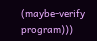(maybe-verify program)))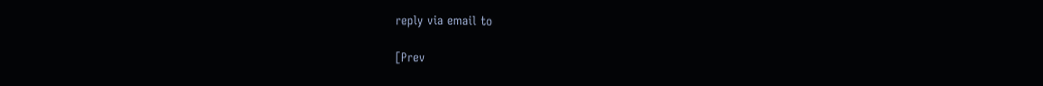reply via email to

[Prev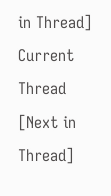in Thread] Current Thread [Next in Thread]